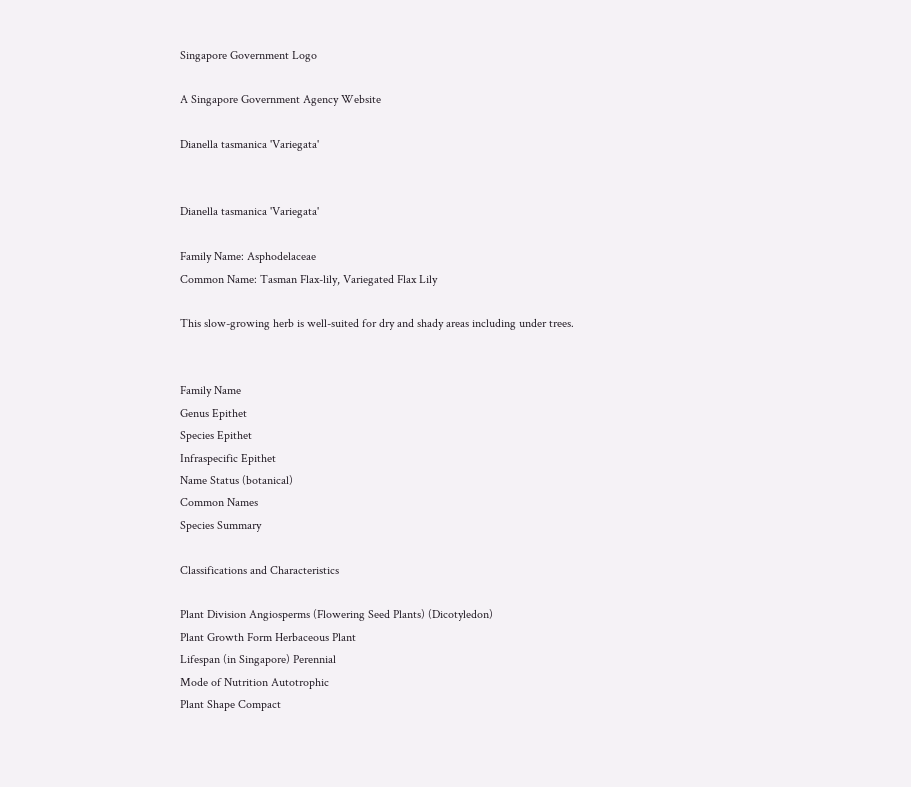Singapore Government Logo

A Singapore Government Agency Website

Dianella tasmanica 'Variegata'


Dianella tasmanica 'Variegata'

Family Name: Asphodelaceae
Common Name: Tasman Flax-lily, Variegated Flax Lily

This slow-growing herb is well-suited for dry and shady areas including under trees.


Family Name
Genus Epithet
Species Epithet
Infraspecific Epithet
Name Status (botanical)
Common Names
Species Summary

Classifications and Characteristics

Plant Division Angiosperms (Flowering Seed Plants) (Dicotyledon)
Plant Growth Form Herbaceous Plant
Lifespan (in Singapore) Perennial
Mode of Nutrition Autotrophic
Plant Shape Compact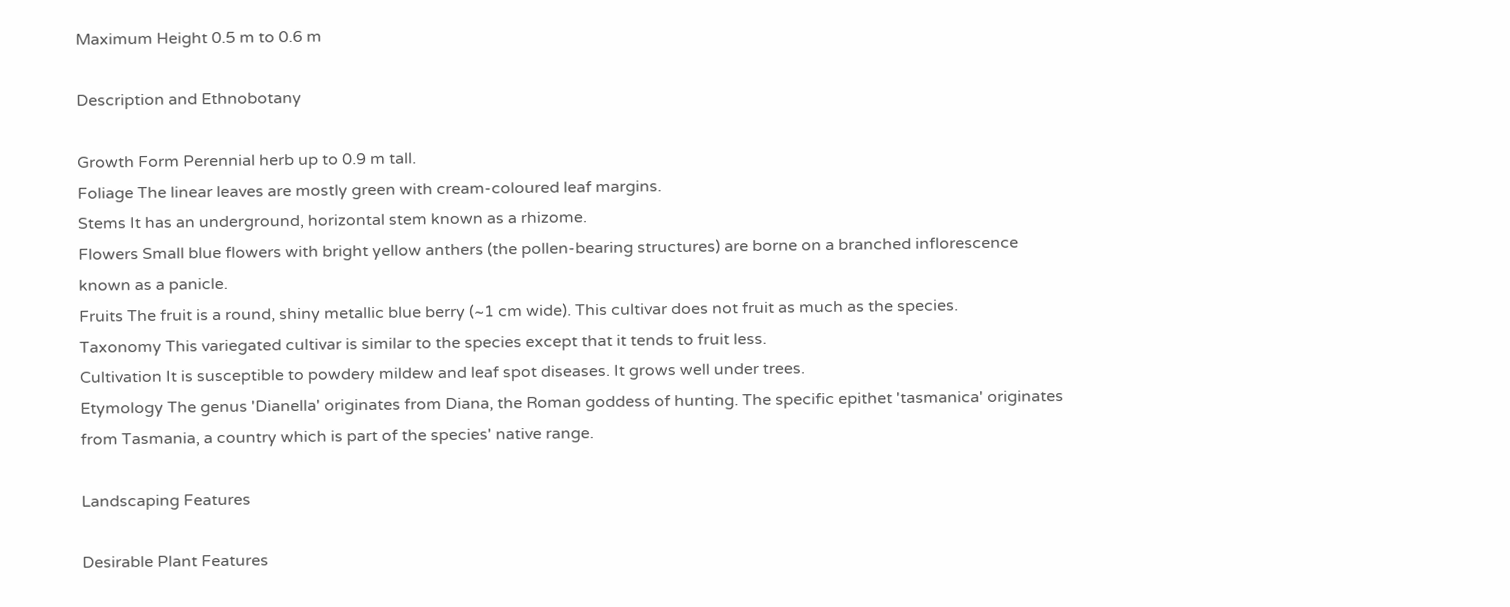Maximum Height 0.5 m to 0.6 m

Description and Ethnobotany

Growth Form Perennial herb up to 0.9 m tall.
Foliage The linear leaves are mostly green with cream-coloured leaf margins.
Stems It has an underground, horizontal stem known as a rhizome.
Flowers Small blue flowers with bright yellow anthers (the pollen-bearing structures) are borne on a branched inflorescence known as a panicle.
Fruits The fruit is a round, shiny metallic blue berry (~1 cm wide). This cultivar does not fruit as much as the species.
Taxonomy This variegated cultivar is similar to the species except that it tends to fruit less.
Cultivation It is susceptible to powdery mildew and leaf spot diseases. It grows well under trees.
Etymology The genus 'Dianella' originates from Diana, the Roman goddess of hunting. The specific epithet 'tasmanica' originates from Tasmania, a country which is part of the species' native range.

Landscaping Features

Desirable Plant Features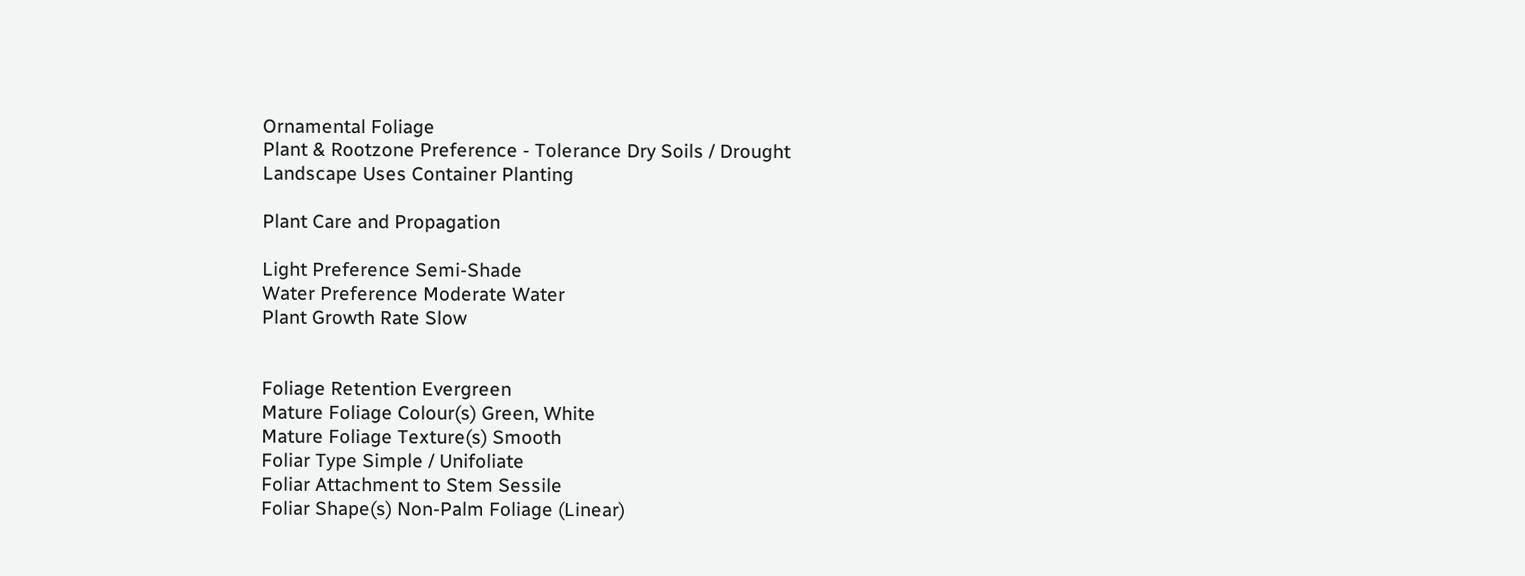Ornamental Foliage
Plant & Rootzone Preference - Tolerance Dry Soils / Drought
Landscape Uses Container Planting

Plant Care and Propagation

Light Preference Semi-Shade
Water Preference Moderate Water
Plant Growth Rate Slow


Foliage Retention Evergreen
Mature Foliage Colour(s) Green, White
Mature Foliage Texture(s) Smooth
Foliar Type Simple / Unifoliate
Foliar Attachment to Stem Sessile
Foliar Shape(s) Non-Palm Foliage (Linear)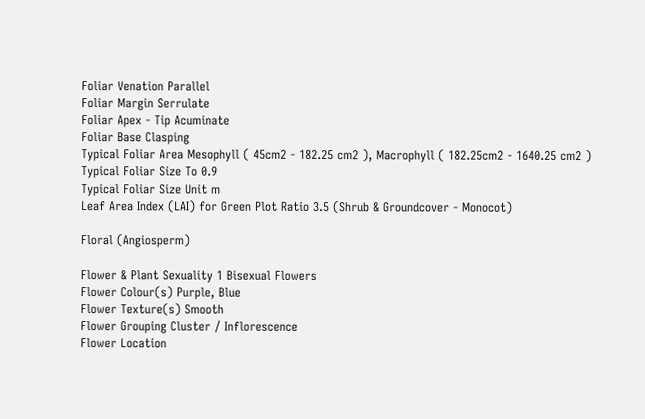Foliar Venation Parallel
Foliar Margin Serrulate
Foliar Apex - Tip Acuminate
Foliar Base Clasping
Typical Foliar Area Mesophyll ( 45cm2 - 182.25 cm2 ), Macrophyll ( 182.25cm2 - 1640.25 cm2 )
Typical Foliar Size To 0.9
Typical Foliar Size Unit m
Leaf Area Index (LAI) for Green Plot Ratio 3.5 (Shrub & Groundcover - Monocot)

Floral (Angiosperm)

Flower & Plant Sexuality 1 Bisexual Flowers
Flower Colour(s) Purple, Blue
Flower Texture(s) Smooth
Flower Grouping Cluster / Inflorescence
Flower Location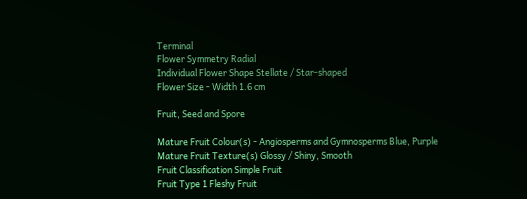Terminal
Flower Symmetry Radial
Individual Flower Shape Stellate / Star-shaped
Flower Size - Width 1.6 cm

Fruit, Seed and Spore

Mature Fruit Colour(s) - Angiosperms and Gymnosperms Blue, Purple
Mature Fruit Texture(s) Glossy / Shiny, Smooth
Fruit Classification Simple Fruit
Fruit Type 1 Fleshy Fruit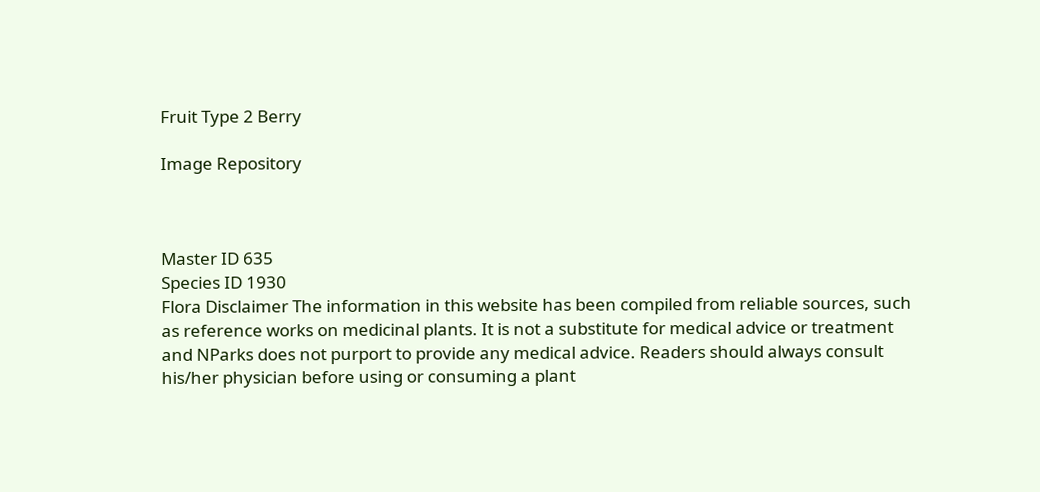Fruit Type 2 Berry

Image Repository



Master ID 635
Species ID 1930
Flora Disclaimer The information in this website has been compiled from reliable sources, such as reference works on medicinal plants. It is not a substitute for medical advice or treatment and NParks does not purport to provide any medical advice. Readers should always consult his/her physician before using or consuming a plant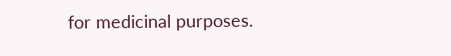for medicinal purposes.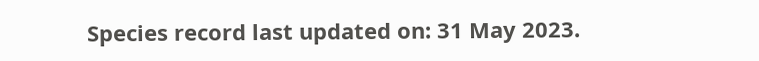Species record last updated on: 31 May 2023.